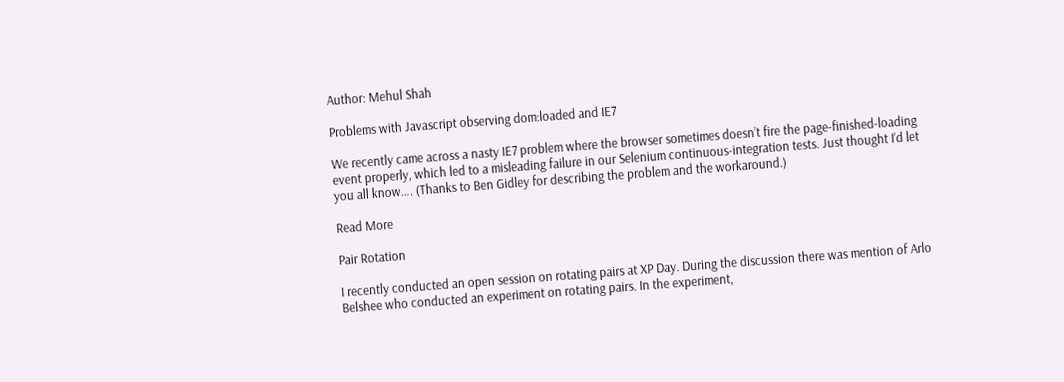Author: Mehul Shah

Problems with Javascript observing dom:loaded and IE7

We recently came across a nasty IE7 problem where the browser sometimes doesn’t fire the page-finished-loading event properly, which led to a misleading failure in our Selenium continuous-integration tests. Just thought I’d let you all know…. (Thanks to Ben Gidley for describing the problem and the workaround.)

Read More

Pair Rotation

I recently conducted an open session on rotating pairs at XP Day. During the discussion there was mention of Arlo Belshee who conducted an experiment on rotating pairs. In the experiment,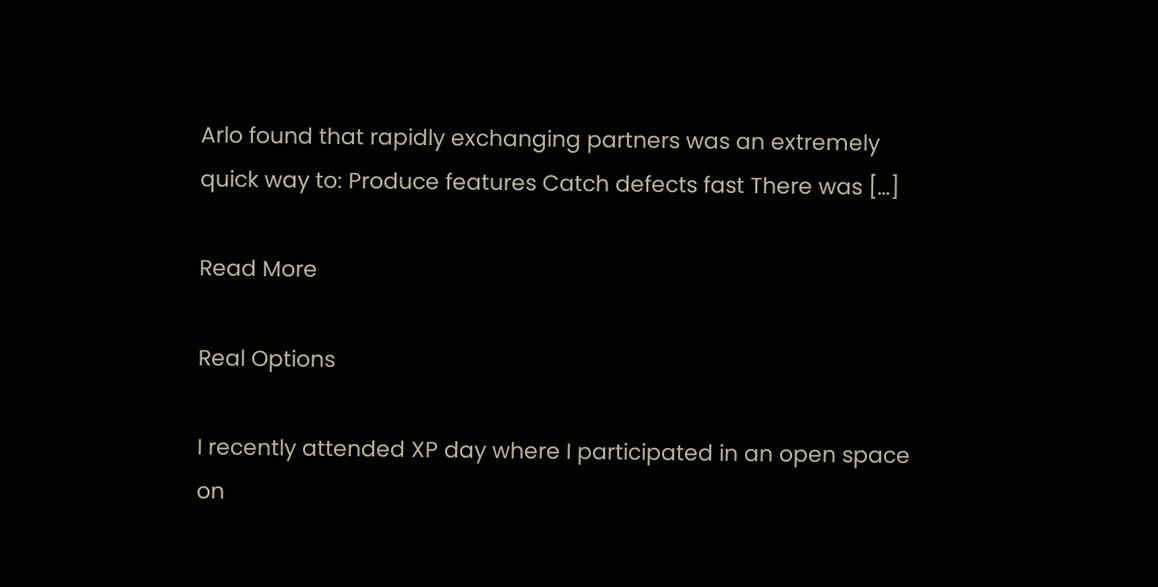Arlo found that rapidly exchanging partners was an extremely quick way to: Produce features Catch defects fast There was […]

Read More

Real Options

I recently attended XP day where I participated in an open space on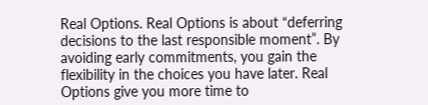Real Options. Real Options is about “deferring decisions to the last responsible moment”. By avoiding early commitments, you gain the flexibility in the choices you have later. Real Options give you more time to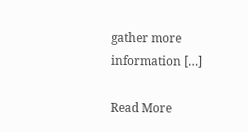gather more information […]

Read More